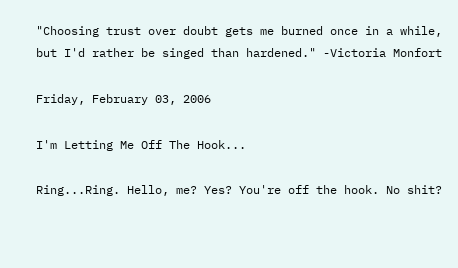"Choosing trust over doubt gets me burned once in a while, but I'd rather be singed than hardened." -Victoria Monfort

Friday, February 03, 2006

I'm Letting Me Off The Hook...

Ring...Ring. Hello, me? Yes? You're off the hook. No shit?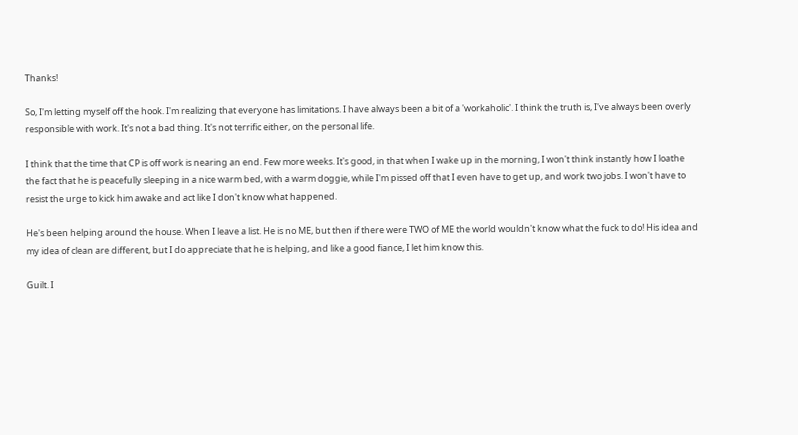Thanks!

So, I'm letting myself off the hook. I'm realizing that everyone has limitations. I have always been a bit of a 'workaholic'. I think the truth is, I've always been overly responsible with work. It's not a bad thing. It's not terrific either, on the personal life.

I think that the time that CP is off work is nearing an end. Few more weeks. It's good, in that when I wake up in the morning, I won't think instantly how I loathe the fact that he is peacefully sleeping in a nice warm bed, with a warm doggie, while I'm pissed off that I even have to get up, and work two jobs. I won't have to resist the urge to kick him awake and act like I don't know what happened.

He's been helping around the house. When I leave a list. He is no ME, but then if there were TWO of ME the world wouldn't know what the fuck to do! His idea and my idea of clean are different, but I do appreciate that he is helping, and like a good fiance, I let him know this.

Guilt. I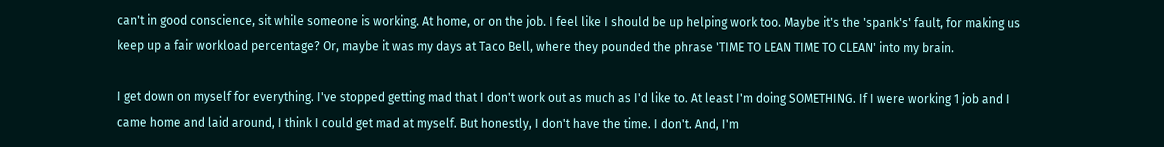can't in good conscience, sit while someone is working. At home, or on the job. I feel like I should be up helping work too. Maybe it's the 'spank's' fault, for making us keep up a fair workload percentage? Or, maybe it was my days at Taco Bell, where they pounded the phrase 'TIME TO LEAN TIME TO CLEAN' into my brain.

I get down on myself for everything. I've stopped getting mad that I don't work out as much as I'd like to. At least I'm doing SOMETHING. If I were working 1 job and I came home and laid around, I think I could get mad at myself. But honestly, I don't have the time. I don't. And, I'm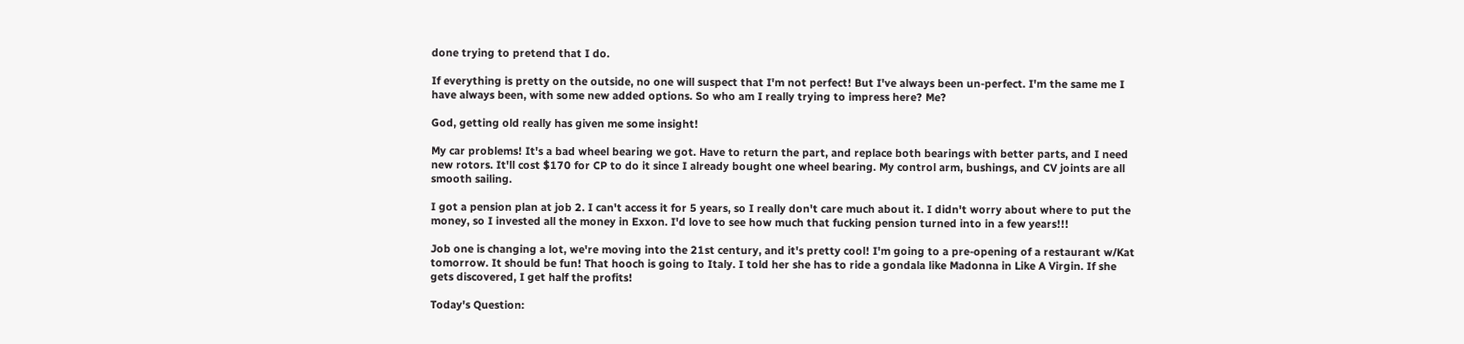done trying to pretend that I do.

If everything is pretty on the outside, no one will suspect that I'm not perfect! But I've always been un-perfect. I'm the same me I have always been, with some new added options. So who am I really trying to impress here? Me?

God, getting old really has given me some insight!

My car problems! It's a bad wheel bearing we got. Have to return the part, and replace both bearings with better parts, and I need new rotors. It'll cost $170 for CP to do it since I already bought one wheel bearing. My control arm, bushings, and CV joints are all smooth sailing.

I got a pension plan at job 2. I can't access it for 5 years, so I really don't care much about it. I didn't worry about where to put the money, so I invested all the money in Exxon. I'd love to see how much that fucking pension turned into in a few years!!!

Job one is changing a lot, we're moving into the 21st century, and it's pretty cool! I'm going to a pre-opening of a restaurant w/Kat tomorrow. It should be fun! That hooch is going to Italy. I told her she has to ride a gondala like Madonna in Like A Virgin. If she gets discovered, I get half the profits!

Today's Question: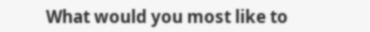What would you most like to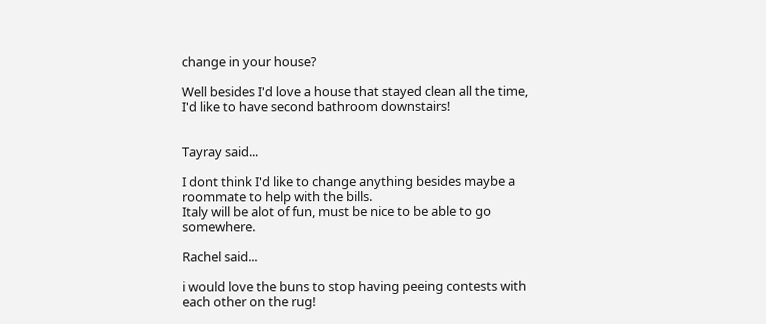change in your house?

Well besides I'd love a house that stayed clean all the time, I'd like to have second bathroom downstairs!


Tayray said...

I dont think I'd like to change anything besides maybe a roommate to help with the bills.
Italy will be alot of fun, must be nice to be able to go somewhere.

Rachel said...

i would love the buns to stop having peeing contests with each other on the rug!